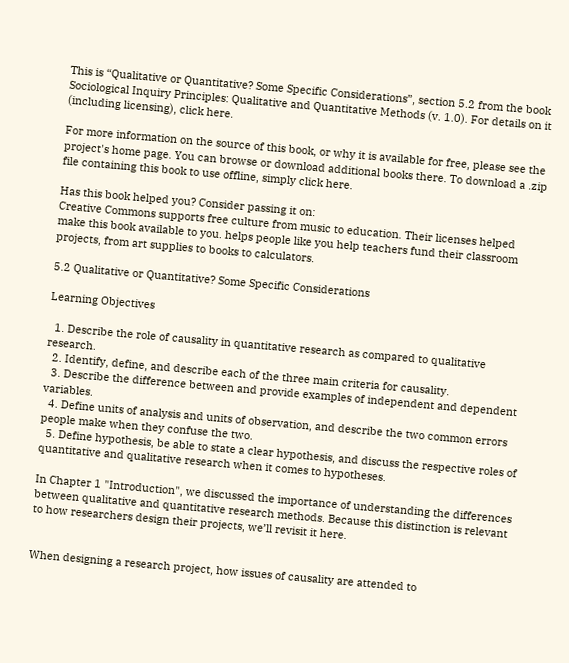This is “Qualitative or Quantitative? Some Specific Considerations”, section 5.2 from the book Sociological Inquiry Principles: Qualitative and Quantitative Methods (v. 1.0). For details on it (including licensing), click here.

For more information on the source of this book, or why it is available for free, please see the project's home page. You can browse or download additional books there. To download a .zip file containing this book to use offline, simply click here.

Has this book helped you? Consider passing it on:
Creative Commons supports free culture from music to education. Their licenses helped make this book available to you. helps people like you help teachers fund their classroom projects, from art supplies to books to calculators.

5.2 Qualitative or Quantitative? Some Specific Considerations

Learning Objectives

  1. Describe the role of causality in quantitative research as compared to qualitative research.
  2. Identify, define, and describe each of the three main criteria for causality.
  3. Describe the difference between and provide examples of independent and dependent variables.
  4. Define units of analysis and units of observation, and describe the two common errors people make when they confuse the two.
  5. Define hypothesis, be able to state a clear hypothesis, and discuss the respective roles of quantitative and qualitative research when it comes to hypotheses.

In Chapter 1 "Introduction", we discussed the importance of understanding the differences between qualitative and quantitative research methods. Because this distinction is relevant to how researchers design their projects, we’ll revisit it here.


When designing a research project, how issues of causality are attended to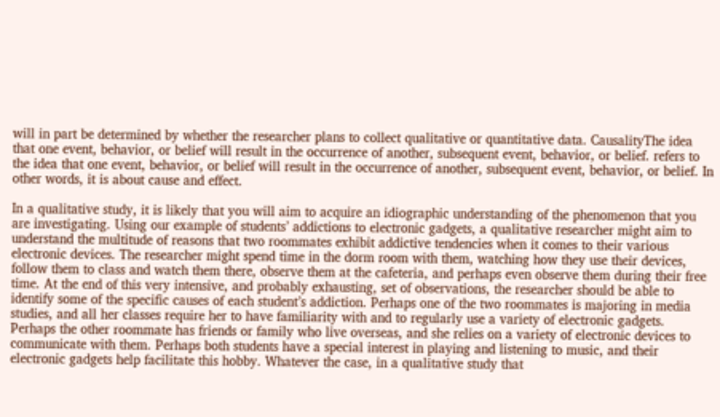will in part be determined by whether the researcher plans to collect qualitative or quantitative data. CausalityThe idea that one event, behavior, or belief will result in the occurrence of another, subsequent event, behavior, or belief. refers to the idea that one event, behavior, or belief will result in the occurrence of another, subsequent event, behavior, or belief. In other words, it is about cause and effect.

In a qualitative study, it is likely that you will aim to acquire an idiographic understanding of the phenomenon that you are investigating. Using our example of students’ addictions to electronic gadgets, a qualitative researcher might aim to understand the multitude of reasons that two roommates exhibit addictive tendencies when it comes to their various electronic devices. The researcher might spend time in the dorm room with them, watching how they use their devices, follow them to class and watch them there, observe them at the cafeteria, and perhaps even observe them during their free time. At the end of this very intensive, and probably exhausting, set of observations, the researcher should be able to identify some of the specific causes of each student’s addiction. Perhaps one of the two roommates is majoring in media studies, and all her classes require her to have familiarity with and to regularly use a variety of electronic gadgets. Perhaps the other roommate has friends or family who live overseas, and she relies on a variety of electronic devices to communicate with them. Perhaps both students have a special interest in playing and listening to music, and their electronic gadgets help facilitate this hobby. Whatever the case, in a qualitative study that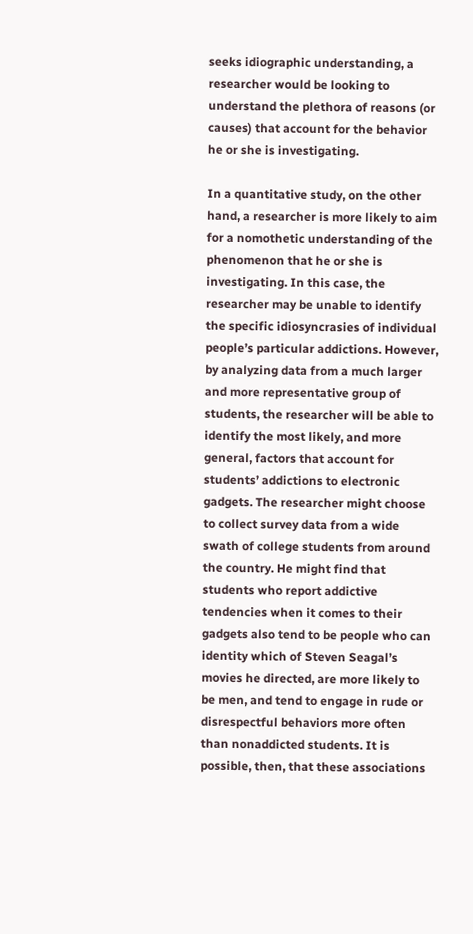seeks idiographic understanding, a researcher would be looking to understand the plethora of reasons (or causes) that account for the behavior he or she is investigating.

In a quantitative study, on the other hand, a researcher is more likely to aim for a nomothetic understanding of the phenomenon that he or she is investigating. In this case, the researcher may be unable to identify the specific idiosyncrasies of individual people’s particular addictions. However, by analyzing data from a much larger and more representative group of students, the researcher will be able to identify the most likely, and more general, factors that account for students’ addictions to electronic gadgets. The researcher might choose to collect survey data from a wide swath of college students from around the country. He might find that students who report addictive tendencies when it comes to their gadgets also tend to be people who can identity which of Steven Seagal’s movies he directed, are more likely to be men, and tend to engage in rude or disrespectful behaviors more often than nonaddicted students. It is possible, then, that these associations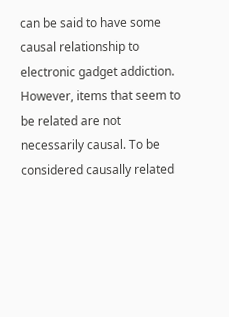can be said to have some causal relationship to electronic gadget addiction. However, items that seem to be related are not necessarily causal. To be considered causally related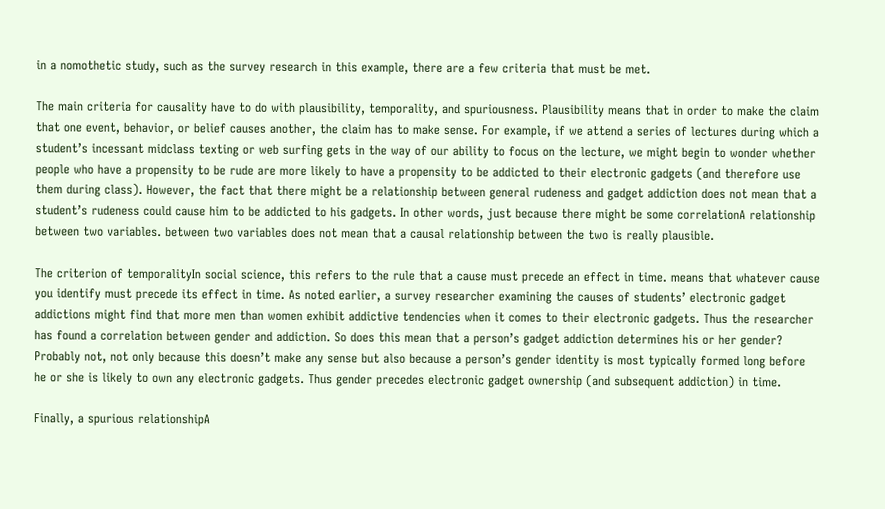in a nomothetic study, such as the survey research in this example, there are a few criteria that must be met.

The main criteria for causality have to do with plausibility, temporality, and spuriousness. Plausibility means that in order to make the claim that one event, behavior, or belief causes another, the claim has to make sense. For example, if we attend a series of lectures during which a student’s incessant midclass texting or web surfing gets in the way of our ability to focus on the lecture, we might begin to wonder whether people who have a propensity to be rude are more likely to have a propensity to be addicted to their electronic gadgets (and therefore use them during class). However, the fact that there might be a relationship between general rudeness and gadget addiction does not mean that a student’s rudeness could cause him to be addicted to his gadgets. In other words, just because there might be some correlationA relationship between two variables. between two variables does not mean that a causal relationship between the two is really plausible.

The criterion of temporalityIn social science, this refers to the rule that a cause must precede an effect in time. means that whatever cause you identify must precede its effect in time. As noted earlier, a survey researcher examining the causes of students’ electronic gadget addictions might find that more men than women exhibit addictive tendencies when it comes to their electronic gadgets. Thus the researcher has found a correlation between gender and addiction. So does this mean that a person’s gadget addiction determines his or her gender? Probably not, not only because this doesn’t make any sense but also because a person’s gender identity is most typically formed long before he or she is likely to own any electronic gadgets. Thus gender precedes electronic gadget ownership (and subsequent addiction) in time.

Finally, a spurious relationshipA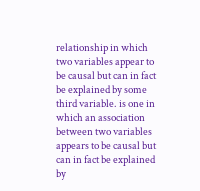relationship in which two variables appear to be causal but can in fact be explained by some third variable. is one in which an association between two variables appears to be causal but can in fact be explained by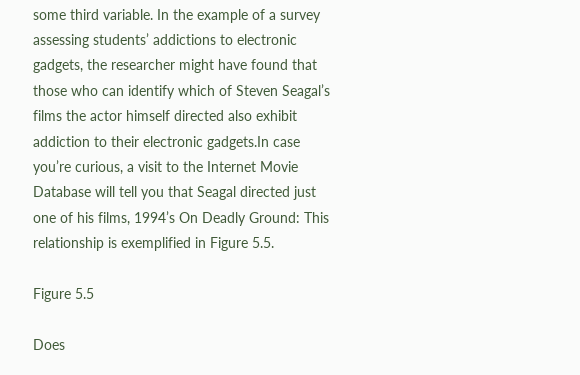some third variable. In the example of a survey assessing students’ addictions to electronic gadgets, the researcher might have found that those who can identify which of Steven Seagal’s films the actor himself directed also exhibit addiction to their electronic gadgets.In case you’re curious, a visit to the Internet Movie Database will tell you that Seagal directed just one of his films, 1994’s On Deadly Ground: This relationship is exemplified in Figure 5.5.

Figure 5.5

Does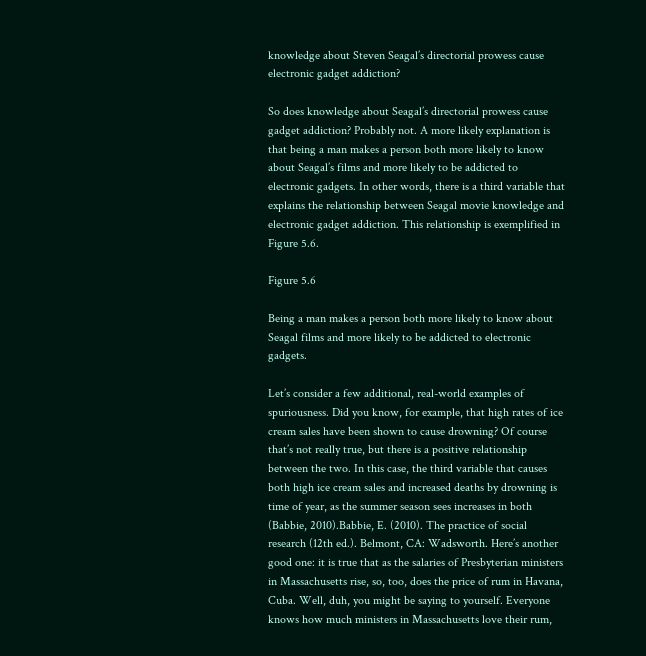knowledge about Steven Seagal’s directorial prowess cause electronic gadget addiction?

So does knowledge about Seagal’s directorial prowess cause gadget addiction? Probably not. A more likely explanation is that being a man makes a person both more likely to know about Seagal’s films and more likely to be addicted to electronic gadgets. In other words, there is a third variable that explains the relationship between Seagal movie knowledge and electronic gadget addiction. This relationship is exemplified in Figure 5.6.

Figure 5.6

Being a man makes a person both more likely to know about Seagal films and more likely to be addicted to electronic gadgets.

Let’s consider a few additional, real-world examples of spuriousness. Did you know, for example, that high rates of ice cream sales have been shown to cause drowning? Of course that’s not really true, but there is a positive relationship between the two. In this case, the third variable that causes both high ice cream sales and increased deaths by drowning is time of year, as the summer season sees increases in both (Babbie, 2010).Babbie, E. (2010). The practice of social research (12th ed.). Belmont, CA: Wadsworth. Here’s another good one: it is true that as the salaries of Presbyterian ministers in Massachusetts rise, so, too, does the price of rum in Havana, Cuba. Well, duh, you might be saying to yourself. Everyone knows how much ministers in Massachusetts love their rum,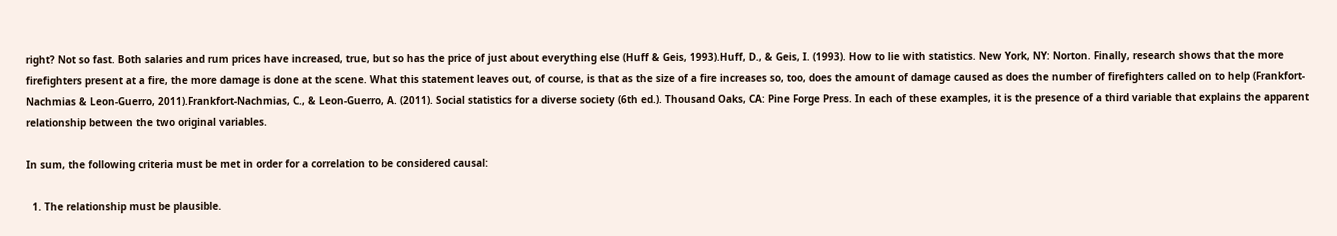right? Not so fast. Both salaries and rum prices have increased, true, but so has the price of just about everything else (Huff & Geis, 1993).Huff, D., & Geis, I. (1993). How to lie with statistics. New York, NY: Norton. Finally, research shows that the more firefighters present at a fire, the more damage is done at the scene. What this statement leaves out, of course, is that as the size of a fire increases so, too, does the amount of damage caused as does the number of firefighters called on to help (Frankfort-Nachmias & Leon-Guerro, 2011).Frankfort-Nachmias, C., & Leon-Guerro, A. (2011). Social statistics for a diverse society (6th ed.). Thousand Oaks, CA: Pine Forge Press. In each of these examples, it is the presence of a third variable that explains the apparent relationship between the two original variables.

In sum, the following criteria must be met in order for a correlation to be considered causal:

  1. The relationship must be plausible.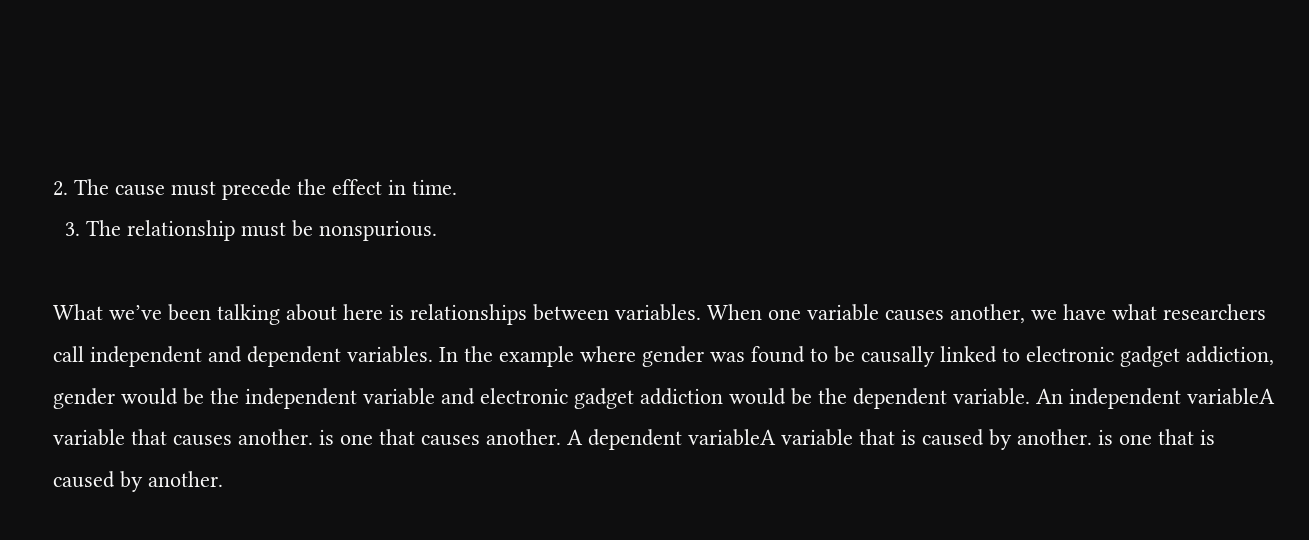2. The cause must precede the effect in time.
  3. The relationship must be nonspurious.

What we’ve been talking about here is relationships between variables. When one variable causes another, we have what researchers call independent and dependent variables. In the example where gender was found to be causally linked to electronic gadget addiction, gender would be the independent variable and electronic gadget addiction would be the dependent variable. An independent variableA variable that causes another. is one that causes another. A dependent variableA variable that is caused by another. is one that is caused by another.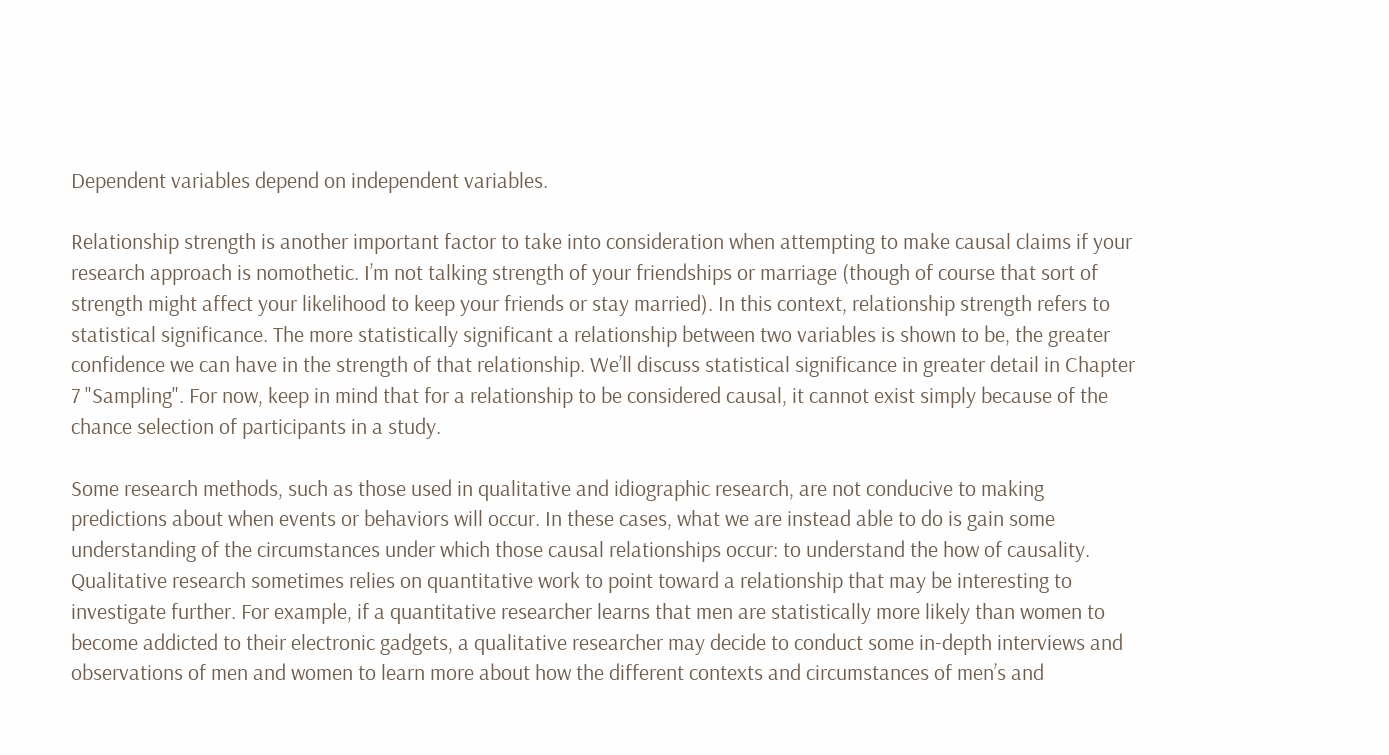Dependent variables depend on independent variables.

Relationship strength is another important factor to take into consideration when attempting to make causal claims if your research approach is nomothetic. I’m not talking strength of your friendships or marriage (though of course that sort of strength might affect your likelihood to keep your friends or stay married). In this context, relationship strength refers to statistical significance. The more statistically significant a relationship between two variables is shown to be, the greater confidence we can have in the strength of that relationship. We’ll discuss statistical significance in greater detail in Chapter 7 "Sampling". For now, keep in mind that for a relationship to be considered causal, it cannot exist simply because of the chance selection of participants in a study.

Some research methods, such as those used in qualitative and idiographic research, are not conducive to making predictions about when events or behaviors will occur. In these cases, what we are instead able to do is gain some understanding of the circumstances under which those causal relationships occur: to understand the how of causality. Qualitative research sometimes relies on quantitative work to point toward a relationship that may be interesting to investigate further. For example, if a quantitative researcher learns that men are statistically more likely than women to become addicted to their electronic gadgets, a qualitative researcher may decide to conduct some in-depth interviews and observations of men and women to learn more about how the different contexts and circumstances of men’s and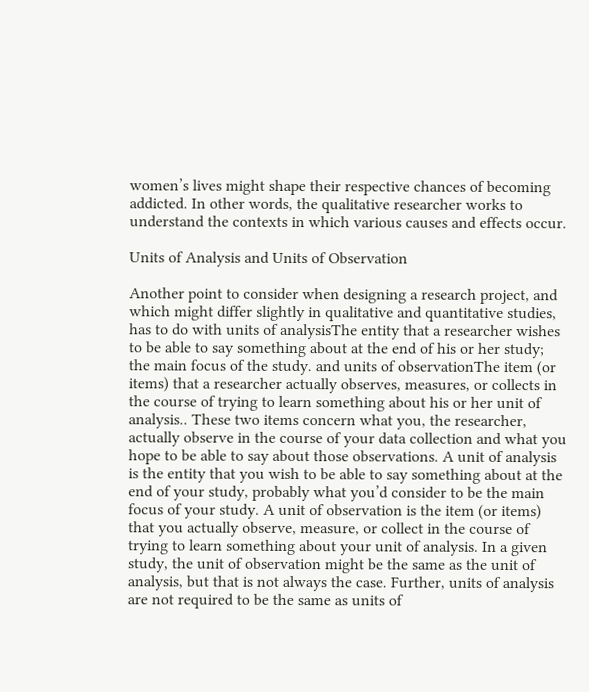women’s lives might shape their respective chances of becoming addicted. In other words, the qualitative researcher works to understand the contexts in which various causes and effects occur.

Units of Analysis and Units of Observation

Another point to consider when designing a research project, and which might differ slightly in qualitative and quantitative studies, has to do with units of analysisThe entity that a researcher wishes to be able to say something about at the end of his or her study; the main focus of the study. and units of observationThe item (or items) that a researcher actually observes, measures, or collects in the course of trying to learn something about his or her unit of analysis.. These two items concern what you, the researcher, actually observe in the course of your data collection and what you hope to be able to say about those observations. A unit of analysis is the entity that you wish to be able to say something about at the end of your study, probably what you’d consider to be the main focus of your study. A unit of observation is the item (or items) that you actually observe, measure, or collect in the course of trying to learn something about your unit of analysis. In a given study, the unit of observation might be the same as the unit of analysis, but that is not always the case. Further, units of analysis are not required to be the same as units of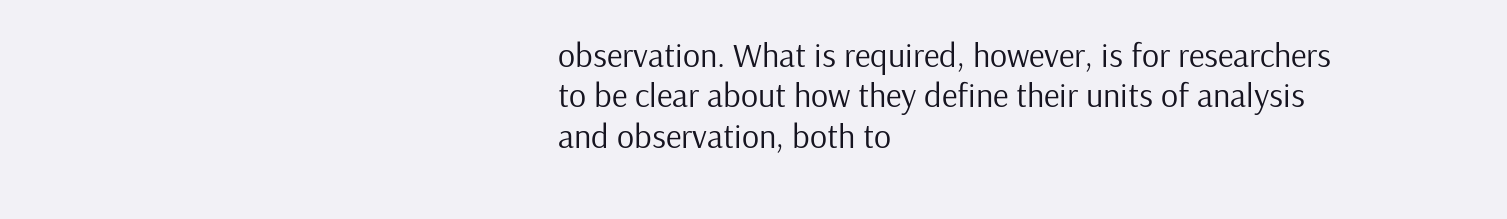observation. What is required, however, is for researchers to be clear about how they define their units of analysis and observation, both to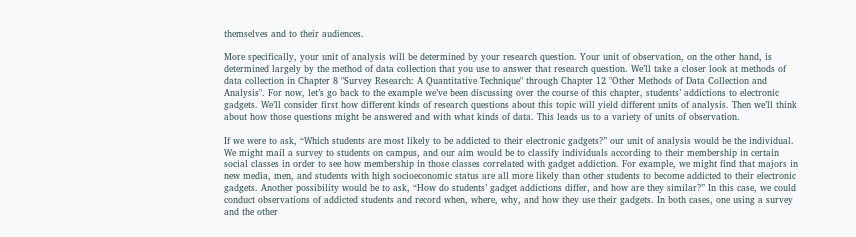themselves and to their audiences.

More specifically, your unit of analysis will be determined by your research question. Your unit of observation, on the other hand, is determined largely by the method of data collection that you use to answer that research question. We’ll take a closer look at methods of data collection in Chapter 8 "Survey Research: A Quantitative Technique" through Chapter 12 "Other Methods of Data Collection and Analysis". For now, let’s go back to the example we’ve been discussing over the course of this chapter, students’ addictions to electronic gadgets. We’ll consider first how different kinds of research questions about this topic will yield different units of analysis. Then we’ll think about how those questions might be answered and with what kinds of data. This leads us to a variety of units of observation.

If we were to ask, “Which students are most likely to be addicted to their electronic gadgets?” our unit of analysis would be the individual. We might mail a survey to students on campus, and our aim would be to classify individuals according to their membership in certain social classes in order to see how membership in those classes correlated with gadget addiction. For example, we might find that majors in new media, men, and students with high socioeconomic status are all more likely than other students to become addicted to their electronic gadgets. Another possibility would be to ask, “How do students’ gadget addictions differ, and how are they similar?” In this case, we could conduct observations of addicted students and record when, where, why, and how they use their gadgets. In both cases, one using a survey and the other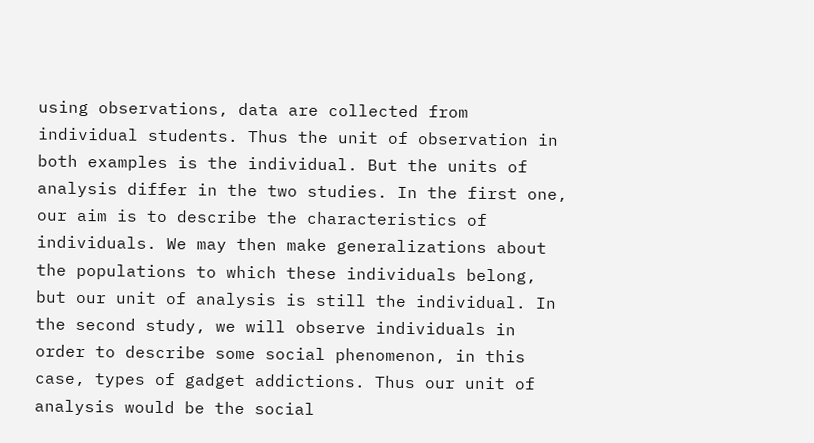using observations, data are collected from individual students. Thus the unit of observation in both examples is the individual. But the units of analysis differ in the two studies. In the first one, our aim is to describe the characteristics of individuals. We may then make generalizations about the populations to which these individuals belong, but our unit of analysis is still the individual. In the second study, we will observe individuals in order to describe some social phenomenon, in this case, types of gadget addictions. Thus our unit of analysis would be the social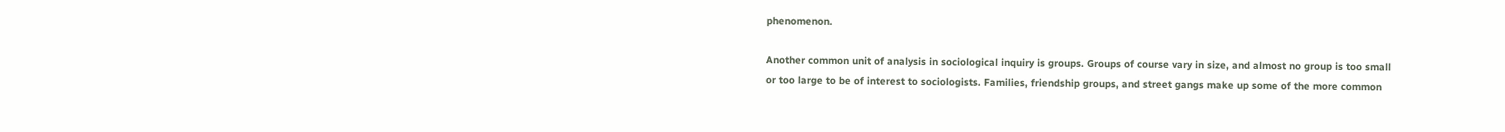phenomenon.

Another common unit of analysis in sociological inquiry is groups. Groups of course vary in size, and almost no group is too small or too large to be of interest to sociologists. Families, friendship groups, and street gangs make up some of the more common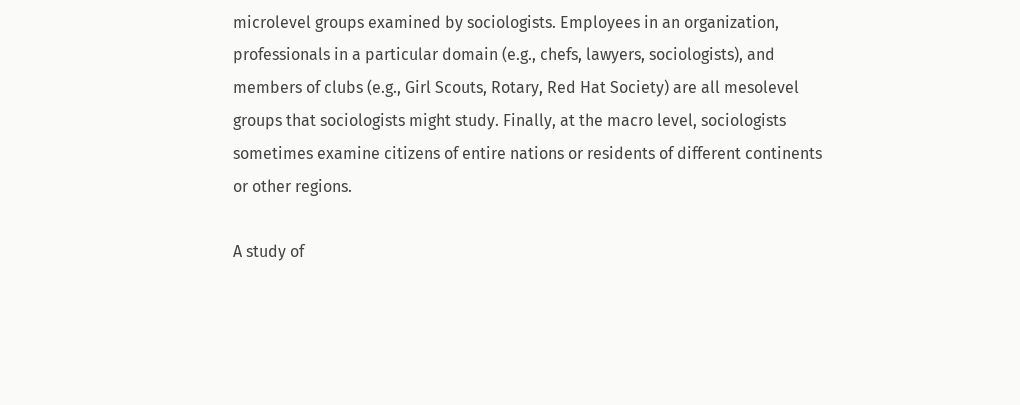microlevel groups examined by sociologists. Employees in an organization, professionals in a particular domain (e.g., chefs, lawyers, sociologists), and members of clubs (e.g., Girl Scouts, Rotary, Red Hat Society) are all mesolevel groups that sociologists might study. Finally, at the macro level, sociologists sometimes examine citizens of entire nations or residents of different continents or other regions.

A study of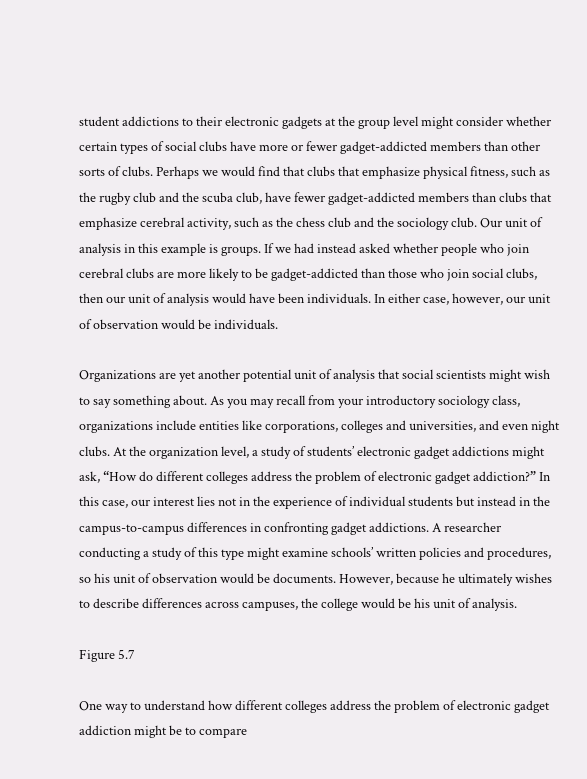student addictions to their electronic gadgets at the group level might consider whether certain types of social clubs have more or fewer gadget-addicted members than other sorts of clubs. Perhaps we would find that clubs that emphasize physical fitness, such as the rugby club and the scuba club, have fewer gadget-addicted members than clubs that emphasize cerebral activity, such as the chess club and the sociology club. Our unit of analysis in this example is groups. If we had instead asked whether people who join cerebral clubs are more likely to be gadget-addicted than those who join social clubs, then our unit of analysis would have been individuals. In either case, however, our unit of observation would be individuals.

Organizations are yet another potential unit of analysis that social scientists might wish to say something about. As you may recall from your introductory sociology class, organizations include entities like corporations, colleges and universities, and even night clubs. At the organization level, a study of students’ electronic gadget addictions might ask, “How do different colleges address the problem of electronic gadget addiction?” In this case, our interest lies not in the experience of individual students but instead in the campus-to-campus differences in confronting gadget addictions. A researcher conducting a study of this type might examine schools’ written policies and procedures, so his unit of observation would be documents. However, because he ultimately wishes to describe differences across campuses, the college would be his unit of analysis.

Figure 5.7

One way to understand how different colleges address the problem of electronic gadget addiction might be to compare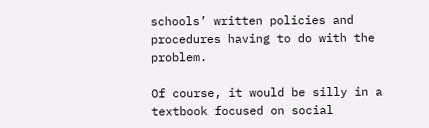schools’ written policies and procedures having to do with the problem.

Of course, it would be silly in a textbook focused on social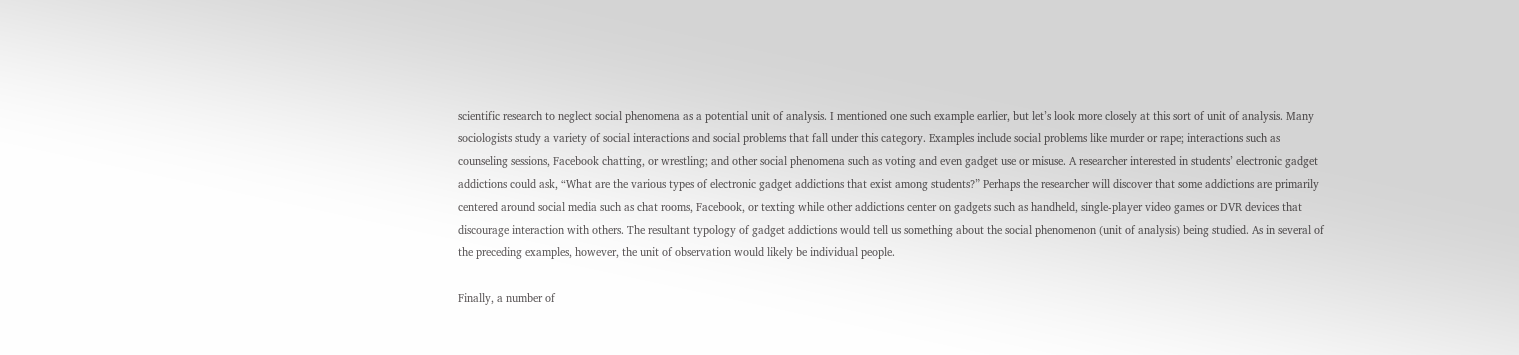scientific research to neglect social phenomena as a potential unit of analysis. I mentioned one such example earlier, but let’s look more closely at this sort of unit of analysis. Many sociologists study a variety of social interactions and social problems that fall under this category. Examples include social problems like murder or rape; interactions such as counseling sessions, Facebook chatting, or wrestling; and other social phenomena such as voting and even gadget use or misuse. A researcher interested in students’ electronic gadget addictions could ask, “What are the various types of electronic gadget addictions that exist among students?” Perhaps the researcher will discover that some addictions are primarily centered around social media such as chat rooms, Facebook, or texting while other addictions center on gadgets such as handheld, single-player video games or DVR devices that discourage interaction with others. The resultant typology of gadget addictions would tell us something about the social phenomenon (unit of analysis) being studied. As in several of the preceding examples, however, the unit of observation would likely be individual people.

Finally, a number of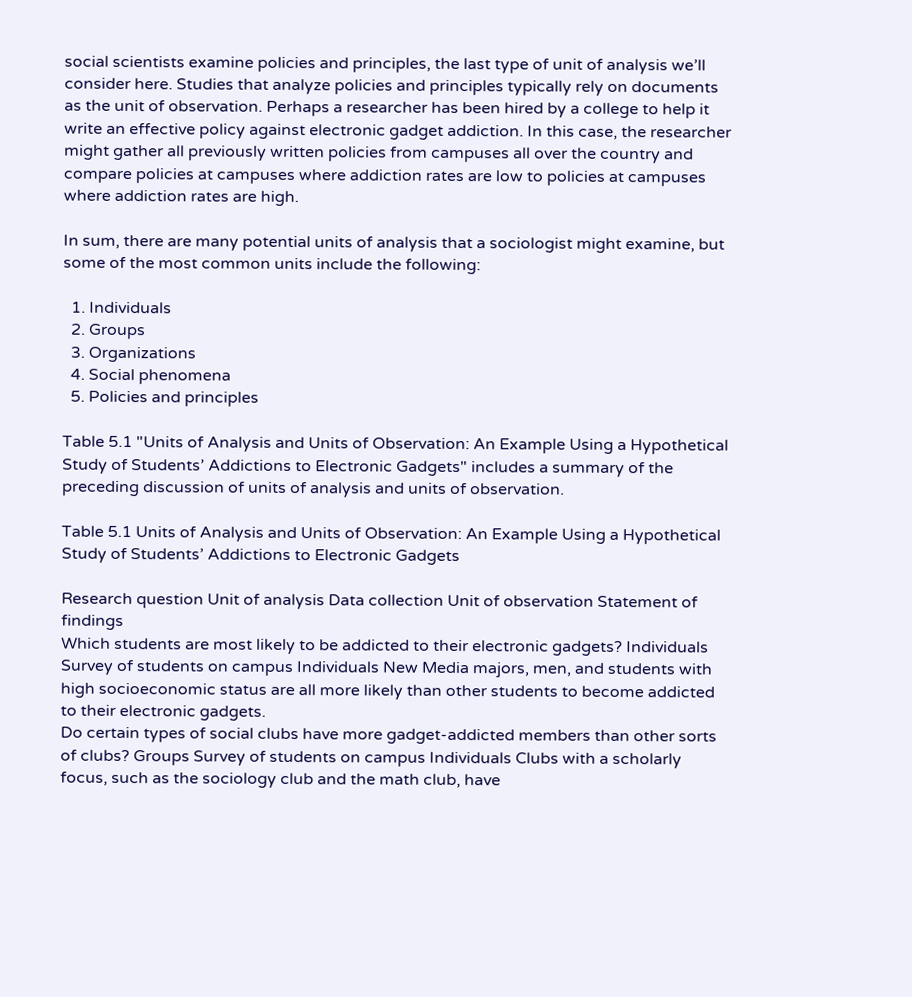social scientists examine policies and principles, the last type of unit of analysis we’ll consider here. Studies that analyze policies and principles typically rely on documents as the unit of observation. Perhaps a researcher has been hired by a college to help it write an effective policy against electronic gadget addiction. In this case, the researcher might gather all previously written policies from campuses all over the country and compare policies at campuses where addiction rates are low to policies at campuses where addiction rates are high.

In sum, there are many potential units of analysis that a sociologist might examine, but some of the most common units include the following:

  1. Individuals
  2. Groups
  3. Organizations
  4. Social phenomena
  5. Policies and principles

Table 5.1 "Units of Analysis and Units of Observation: An Example Using a Hypothetical Study of Students’ Addictions to Electronic Gadgets" includes a summary of the preceding discussion of units of analysis and units of observation.

Table 5.1 Units of Analysis and Units of Observation: An Example Using a Hypothetical Study of Students’ Addictions to Electronic Gadgets

Research question Unit of analysis Data collection Unit of observation Statement of findings
Which students are most likely to be addicted to their electronic gadgets? Individuals Survey of students on campus Individuals New Media majors, men, and students with high socioeconomic status are all more likely than other students to become addicted to their electronic gadgets.
Do certain types of social clubs have more gadget-addicted members than other sorts of clubs? Groups Survey of students on campus Individuals Clubs with a scholarly focus, such as the sociology club and the math club, have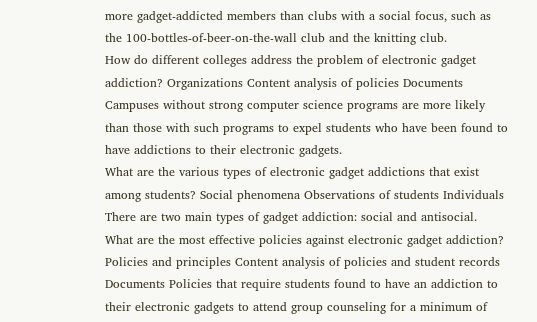more gadget-addicted members than clubs with a social focus, such as the 100-bottles-of-beer-on-the-wall club and the knitting club.
How do different colleges address the problem of electronic gadget addiction? Organizations Content analysis of policies Documents Campuses without strong computer science programs are more likely than those with such programs to expel students who have been found to have addictions to their electronic gadgets.
What are the various types of electronic gadget addictions that exist among students? Social phenomena Observations of students Individuals There are two main types of gadget addiction: social and antisocial.
What are the most effective policies against electronic gadget addiction? Policies and principles Content analysis of policies and student records Documents Policies that require students found to have an addiction to their electronic gadgets to attend group counseling for a minimum of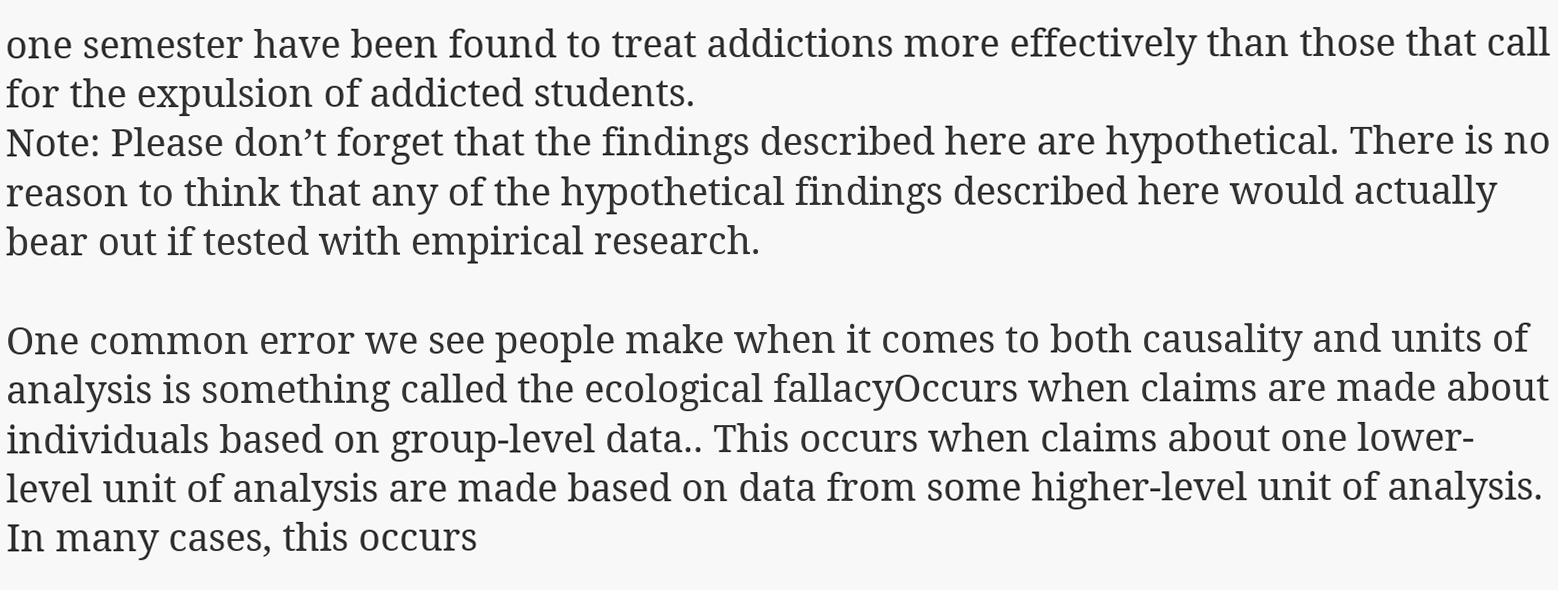one semester have been found to treat addictions more effectively than those that call for the expulsion of addicted students.
Note: Please don’t forget that the findings described here are hypothetical. There is no reason to think that any of the hypothetical findings described here would actually bear out if tested with empirical research.

One common error we see people make when it comes to both causality and units of analysis is something called the ecological fallacyOccurs when claims are made about individuals based on group-level data.. This occurs when claims about one lower-level unit of analysis are made based on data from some higher-level unit of analysis. In many cases, this occurs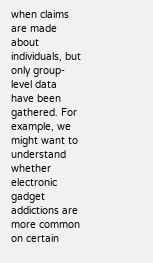when claims are made about individuals, but only group-level data have been gathered. For example, we might want to understand whether electronic gadget addictions are more common on certain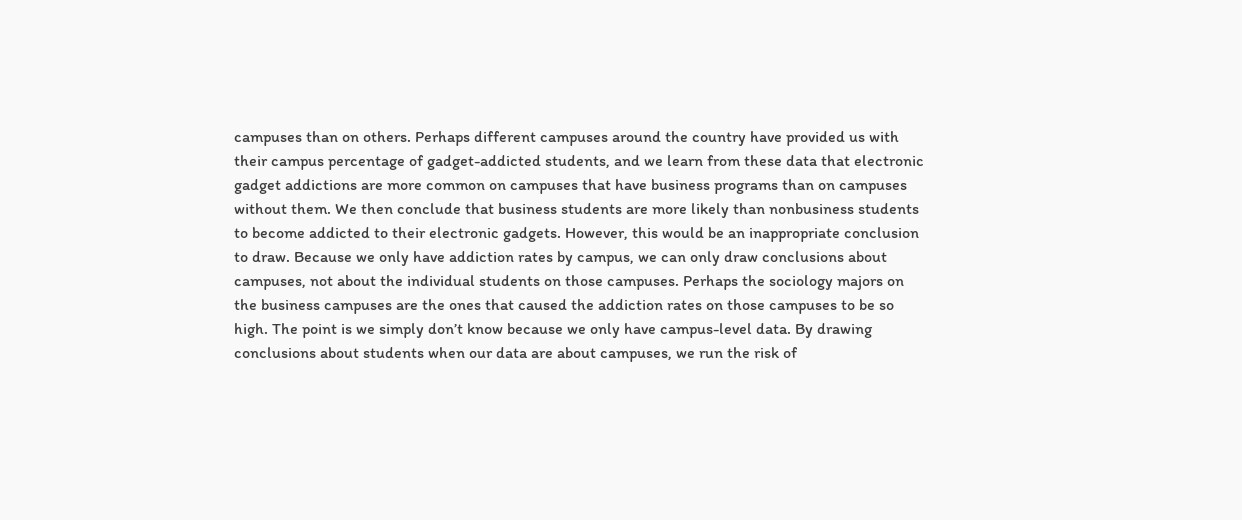campuses than on others. Perhaps different campuses around the country have provided us with their campus percentage of gadget-addicted students, and we learn from these data that electronic gadget addictions are more common on campuses that have business programs than on campuses without them. We then conclude that business students are more likely than nonbusiness students to become addicted to their electronic gadgets. However, this would be an inappropriate conclusion to draw. Because we only have addiction rates by campus, we can only draw conclusions about campuses, not about the individual students on those campuses. Perhaps the sociology majors on the business campuses are the ones that caused the addiction rates on those campuses to be so high. The point is we simply don’t know because we only have campus-level data. By drawing conclusions about students when our data are about campuses, we run the risk of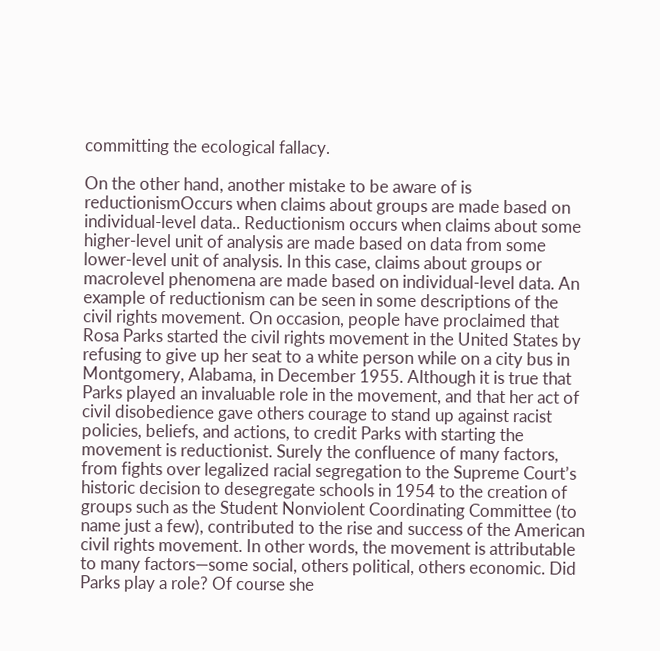committing the ecological fallacy.

On the other hand, another mistake to be aware of is reductionismOccurs when claims about groups are made based on individual-level data.. Reductionism occurs when claims about some higher-level unit of analysis are made based on data from some lower-level unit of analysis. In this case, claims about groups or macrolevel phenomena are made based on individual-level data. An example of reductionism can be seen in some descriptions of the civil rights movement. On occasion, people have proclaimed that Rosa Parks started the civil rights movement in the United States by refusing to give up her seat to a white person while on a city bus in Montgomery, Alabama, in December 1955. Although it is true that Parks played an invaluable role in the movement, and that her act of civil disobedience gave others courage to stand up against racist policies, beliefs, and actions, to credit Parks with starting the movement is reductionist. Surely the confluence of many factors, from fights over legalized racial segregation to the Supreme Court’s historic decision to desegregate schools in 1954 to the creation of groups such as the Student Nonviolent Coordinating Committee (to name just a few), contributed to the rise and success of the American civil rights movement. In other words, the movement is attributable to many factors—some social, others political, others economic. Did Parks play a role? Of course she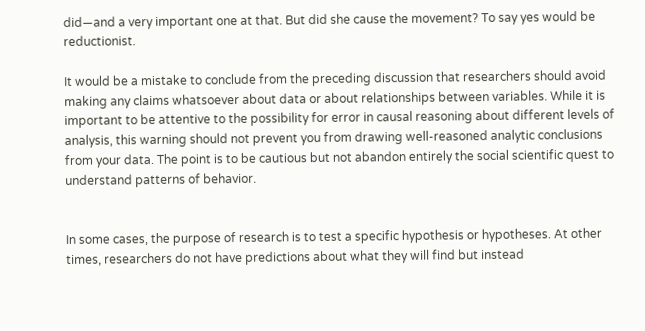did—and a very important one at that. But did she cause the movement? To say yes would be reductionist.

It would be a mistake to conclude from the preceding discussion that researchers should avoid making any claims whatsoever about data or about relationships between variables. While it is important to be attentive to the possibility for error in causal reasoning about different levels of analysis, this warning should not prevent you from drawing well-reasoned analytic conclusions from your data. The point is to be cautious but not abandon entirely the social scientific quest to understand patterns of behavior.


In some cases, the purpose of research is to test a specific hypothesis or hypotheses. At other times, researchers do not have predictions about what they will find but instead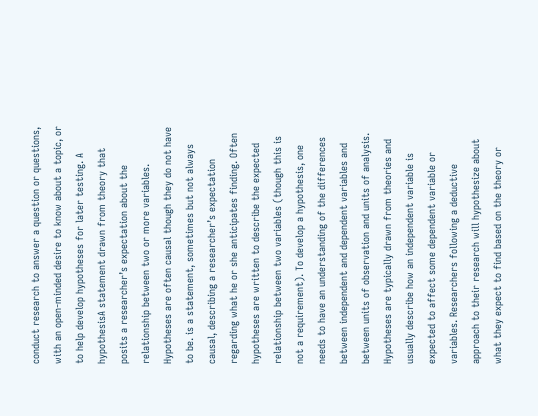conduct research to answer a question or questions, with an open-minded desire to know about a topic, or to help develop hypotheses for later testing. A hypothesisA statement drawn from theory that posits a researcher’s expectation about the relationship between two or more variables. Hypotheses are often causal though they do not have to be. is a statement, sometimes but not always causal, describing a researcher’s expectation regarding what he or she anticipates finding. Often hypotheses are written to describe the expected relationship between two variables (though this is not a requirement). To develop a hypothesis, one needs to have an understanding of the differences between independent and dependent variables and between units of observation and units of analysis. Hypotheses are typically drawn from theories and usually describe how an independent variable is expected to affect some dependent variable or variables. Researchers following a deductive approach to their research will hypothesize about what they expect to find based on the theory or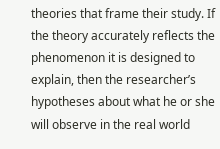theories that frame their study. If the theory accurately reflects the phenomenon it is designed to explain, then the researcher’s hypotheses about what he or she will observe in the real world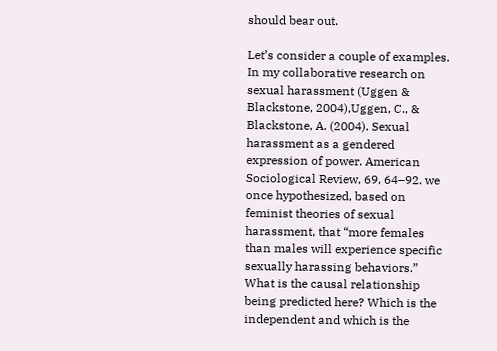should bear out.

Let’s consider a couple of examples. In my collaborative research on sexual harassment (Uggen & Blackstone, 2004),Uggen, C., & Blackstone, A. (2004). Sexual harassment as a gendered expression of power. American Sociological Review, 69, 64–92. we once hypothesized, based on feminist theories of sexual harassment, that “more females than males will experience specific sexually harassing behaviors.” What is the causal relationship being predicted here? Which is the independent and which is the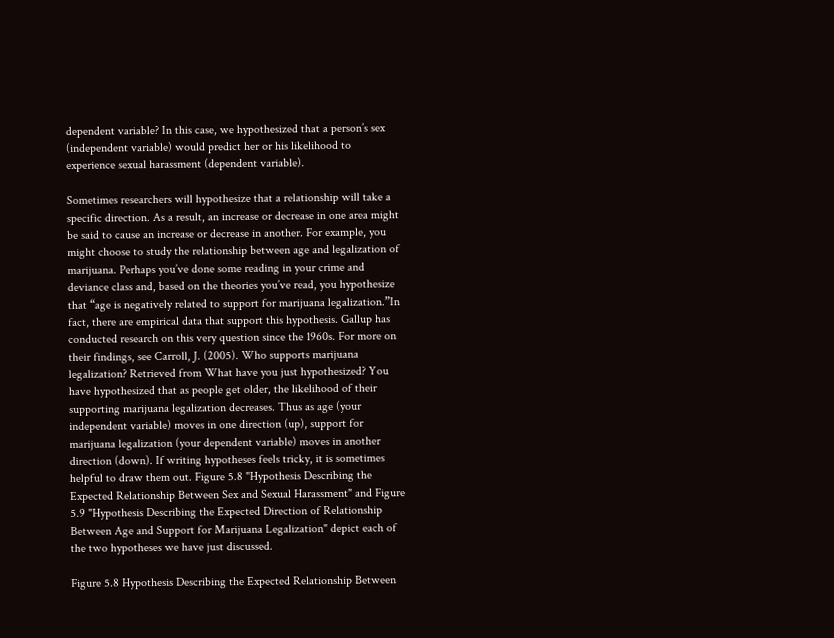dependent variable? In this case, we hypothesized that a person’s sex (independent variable) would predict her or his likelihood to experience sexual harassment (dependent variable).

Sometimes researchers will hypothesize that a relationship will take a specific direction. As a result, an increase or decrease in one area might be said to cause an increase or decrease in another. For example, you might choose to study the relationship between age and legalization of marijuana. Perhaps you’ve done some reading in your crime and deviance class and, based on the theories you’ve read, you hypothesize that “age is negatively related to support for marijuana legalization.”In fact, there are empirical data that support this hypothesis. Gallup has conducted research on this very question since the 1960s. For more on their findings, see Carroll, J. (2005). Who supports marijuana legalization? Retrieved from What have you just hypothesized? You have hypothesized that as people get older, the likelihood of their supporting marijuana legalization decreases. Thus as age (your independent variable) moves in one direction (up), support for marijuana legalization (your dependent variable) moves in another direction (down). If writing hypotheses feels tricky, it is sometimes helpful to draw them out. Figure 5.8 "Hypothesis Describing the Expected Relationship Between Sex and Sexual Harassment" and Figure 5.9 "Hypothesis Describing the Expected Direction of Relationship Between Age and Support for Marijuana Legalization" depict each of the two hypotheses we have just discussed.

Figure 5.8 Hypothesis Describing the Expected Relationship Between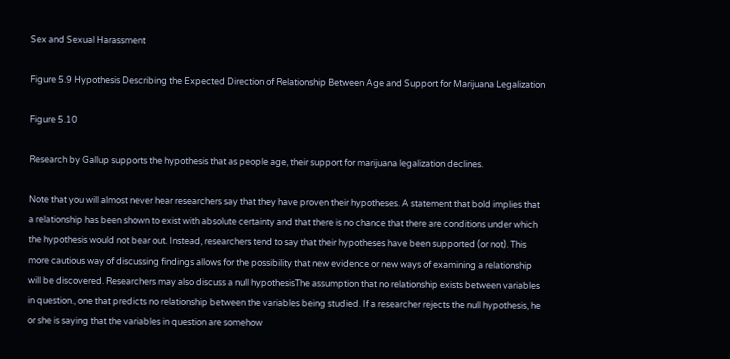Sex and Sexual Harassment

Figure 5.9 Hypothesis Describing the Expected Direction of Relationship Between Age and Support for Marijuana Legalization

Figure 5.10

Research by Gallup supports the hypothesis that as people age, their support for marijuana legalization declines.

Note that you will almost never hear researchers say that they have proven their hypotheses. A statement that bold implies that a relationship has been shown to exist with absolute certainty and that there is no chance that there are conditions under which the hypothesis would not bear out. Instead, researchers tend to say that their hypotheses have been supported (or not). This more cautious way of discussing findings allows for the possibility that new evidence or new ways of examining a relationship will be discovered. Researchers may also discuss a null hypothesisThe assumption that no relationship exists between variables in question., one that predicts no relationship between the variables being studied. If a researcher rejects the null hypothesis, he or she is saying that the variables in question are somehow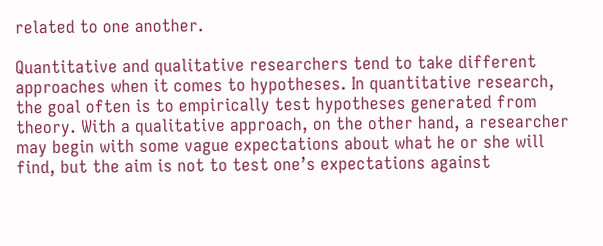related to one another.

Quantitative and qualitative researchers tend to take different approaches when it comes to hypotheses. In quantitative research, the goal often is to empirically test hypotheses generated from theory. With a qualitative approach, on the other hand, a researcher may begin with some vague expectations about what he or she will find, but the aim is not to test one’s expectations against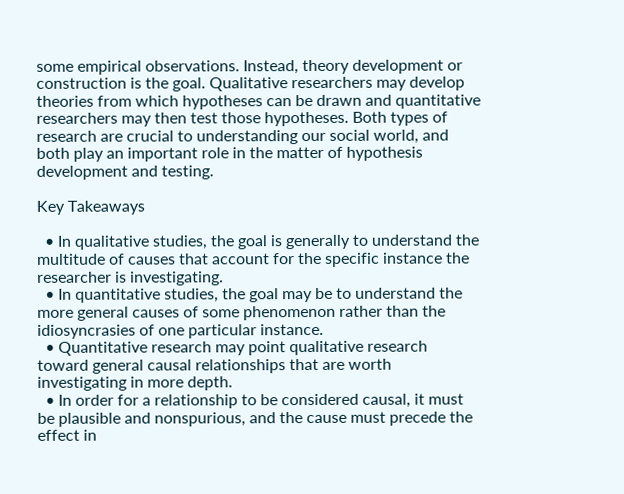some empirical observations. Instead, theory development or construction is the goal. Qualitative researchers may develop theories from which hypotheses can be drawn and quantitative researchers may then test those hypotheses. Both types of research are crucial to understanding our social world, and both play an important role in the matter of hypothesis development and testing.

Key Takeaways

  • In qualitative studies, the goal is generally to understand the multitude of causes that account for the specific instance the researcher is investigating.
  • In quantitative studies, the goal may be to understand the more general causes of some phenomenon rather than the idiosyncrasies of one particular instance.
  • Quantitative research may point qualitative research toward general causal relationships that are worth investigating in more depth.
  • In order for a relationship to be considered causal, it must be plausible and nonspurious, and the cause must precede the effect in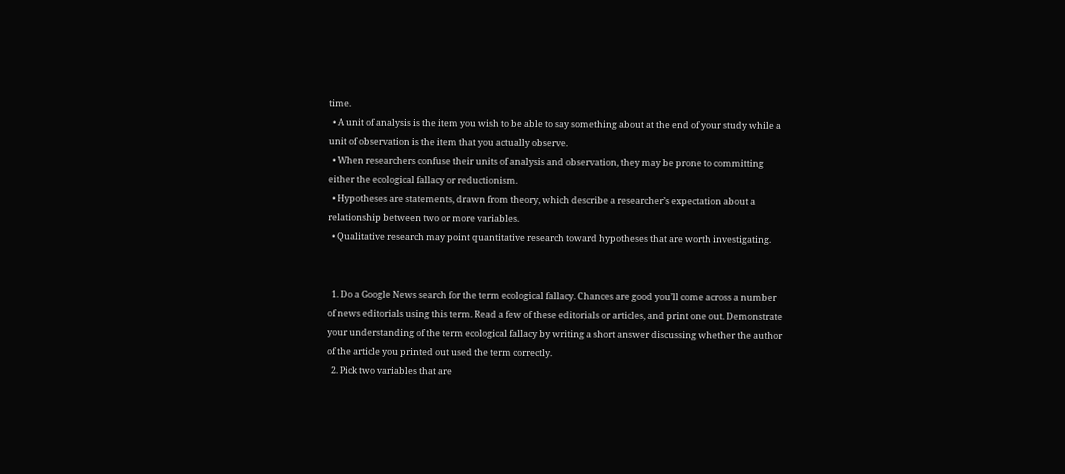time.
  • A unit of analysis is the item you wish to be able to say something about at the end of your study while a unit of observation is the item that you actually observe.
  • When researchers confuse their units of analysis and observation, they may be prone to committing either the ecological fallacy or reductionism.
  • Hypotheses are statements, drawn from theory, which describe a researcher’s expectation about a relationship between two or more variables.
  • Qualitative research may point quantitative research toward hypotheses that are worth investigating.


  1. Do a Google News search for the term ecological fallacy. Chances are good you’ll come across a number of news editorials using this term. Read a few of these editorials or articles, and print one out. Demonstrate your understanding of the term ecological fallacy by writing a short answer discussing whether the author of the article you printed out used the term correctly.
  2. Pick two variables that are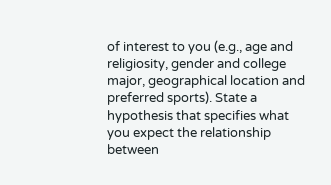of interest to you (e.g., age and religiosity, gender and college major, geographical location and preferred sports). State a hypothesis that specifies what you expect the relationship between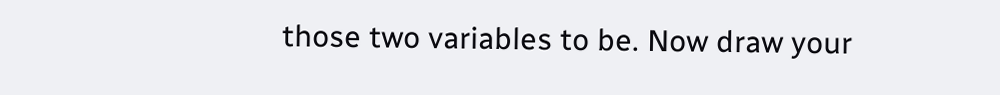those two variables to be. Now draw your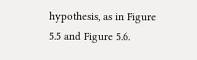hypothesis, as in Figure 5.5 and Figure 5.6.